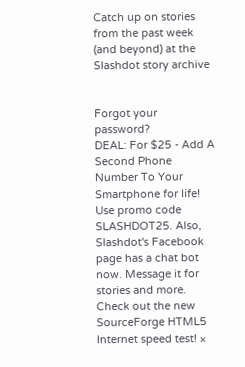Catch up on stories from the past week (and beyond) at the Slashdot story archive


Forgot your password?
DEAL: For $25 - Add A Second Phone Number To Your Smartphone for life! Use promo code SLASHDOT25. Also, Slashdot's Facebook page has a chat bot now. Message it for stories and more. Check out the new SourceForge HTML5 Internet speed test! ×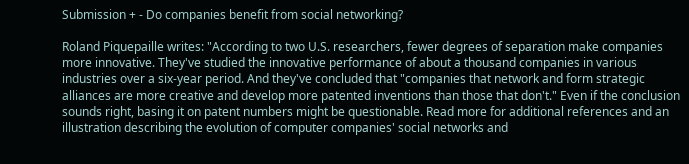Submission + - Do companies benefit from social networking?

Roland Piquepaille writes: "According to two U.S. researchers, fewer degrees of separation make companies more innovative. They've studied the innovative performance of about a thousand companies in various industries over a six-year period. And they've concluded that "companies that network and form strategic alliances are more creative and develop more patented inventions than those that don't." Even if the conclusion sounds right, basing it on patent numbers might be questionable. Read more for additional references and an illustration describing the evolution of computer companies' social networks and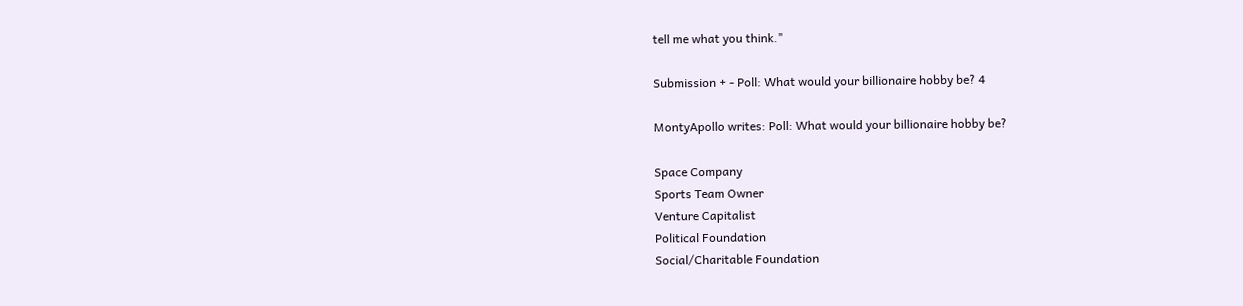tell me what you think."

Submission + - Poll: What would your billionaire hobby be? 4

MontyApollo writes: Poll: What would your billionaire hobby be?

Space Company
Sports Team Owner
Venture Capitalist
Political Foundation
Social/Charitable Foundation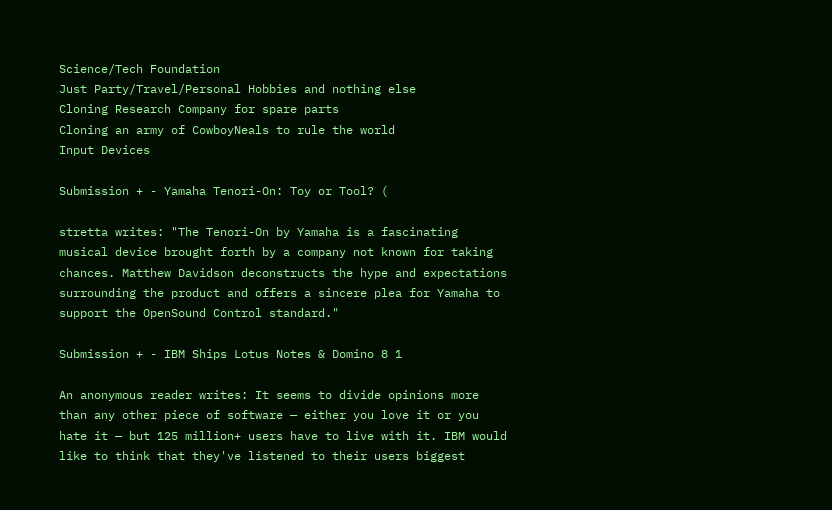Science/Tech Foundation
Just Party/Travel/Personal Hobbies and nothing else
Cloning Research Company for spare parts
Cloning an army of CowboyNeals to rule the world
Input Devices

Submission + - Yamaha Tenori-On: Toy or Tool? (

stretta writes: "The Tenori-On by Yamaha is a fascinating musical device brought forth by a company not known for taking chances. Matthew Davidson deconstructs the hype and expectations surrounding the product and offers a sincere plea for Yamaha to support the OpenSound Control standard."

Submission + - IBM Ships Lotus Notes & Domino 8 1

An anonymous reader writes: It seems to divide opinions more than any other piece of software — either you love it or you hate it — but 125 million+ users have to live with it. IBM would like to think that they've listened to their users biggest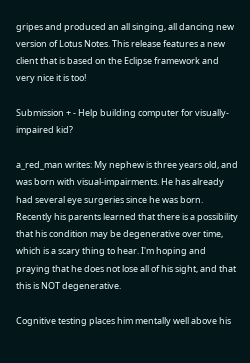gripes and produced an all singing, all dancing new version of Lotus Notes. This release features a new client that is based on the Eclipse framework and very nice it is too!

Submission + - Help building computer for visually-impaired kid?

a_red_man writes: My nephew is three years old, and was born with visual-impairments. He has already had several eye surgeries since he was born. Recently his parents learned that there is a possibility that his condition may be degenerative over time, which is a scary thing to hear. I'm hoping and praying that he does not lose all of his sight, and that this is NOT degenerative.

Cognitive testing places him mentally well above his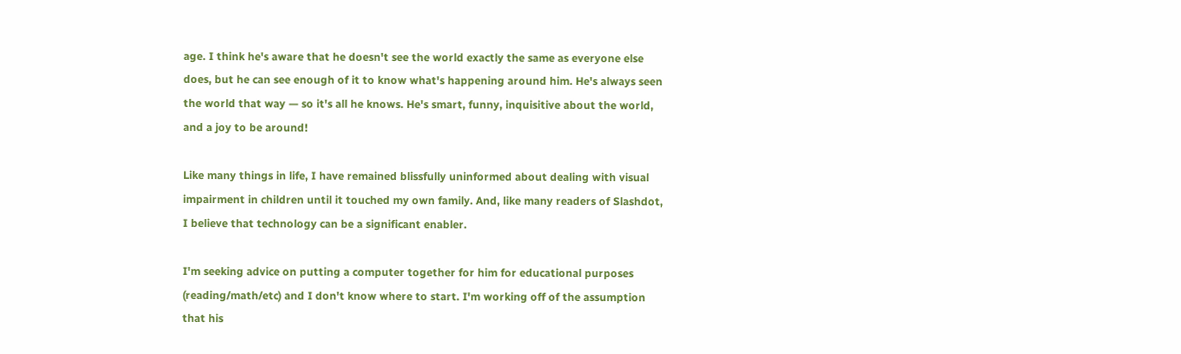age. I think he's aware that he doesn't see the world exactly the same as everyone else does, but he can see enough of it to know what's happening around him. He's always seen the world that way — so it's all he knows. He's smart, funny, inquisitive about the world, and a joy to be around!

Like many things in life, I have remained blissfully uninformed about dealing with visual impairment in children until it touched my own family. And, like many readers of Slashdot, I believe that technology can be a significant enabler.

I'm seeking advice on putting a computer together for him for educational purposes (reading/math/etc) and I don't know where to start. I'm working off of the assumption that his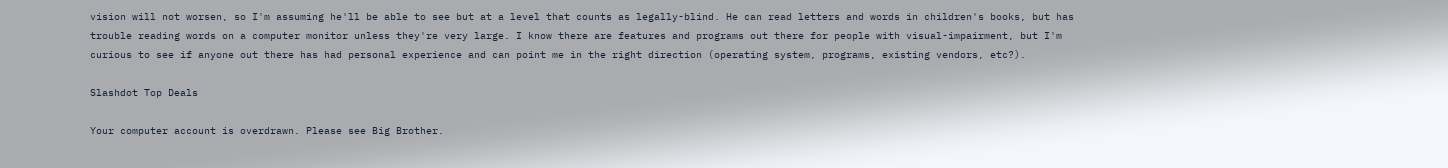vision will not worsen, so I'm assuming he'll be able to see but at a level that counts as legally-blind. He can read letters and words in children's books, but has trouble reading words on a computer monitor unless they're very large. I know there are features and programs out there for people with visual-impairment, but I'm curious to see if anyone out there has had personal experience and can point me in the right direction (operating system, programs, existing vendors, etc?).

Slashdot Top Deals

Your computer account is overdrawn. Please see Big Brother.